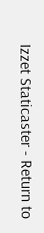Izzet Staticaster - Return to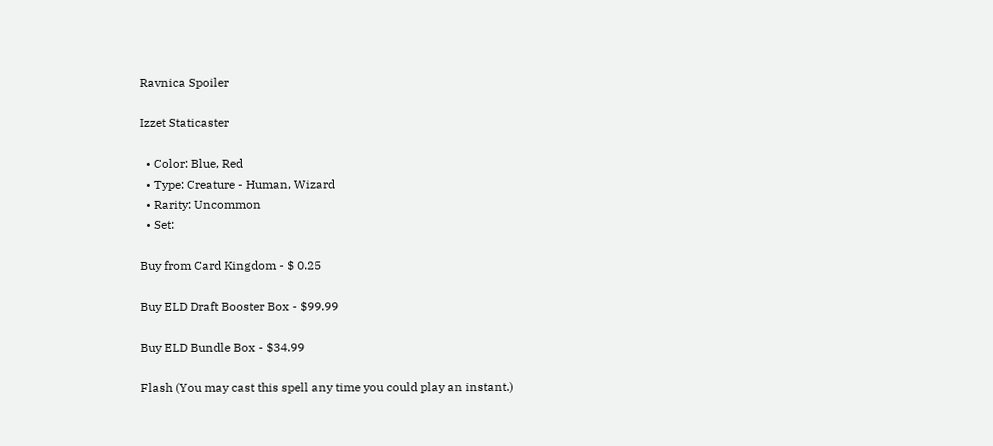Ravnica Spoiler

Izzet Staticaster

  • Color: Blue, Red
  • Type: Creature - Human, Wizard
  • Rarity: Uncommon
  • Set:

Buy from Card Kingdom - $ 0.25

Buy ELD Draft Booster Box - $99.99

Buy ELD Bundle Box - $34.99

Flash (You may cast this spell any time you could play an instant.)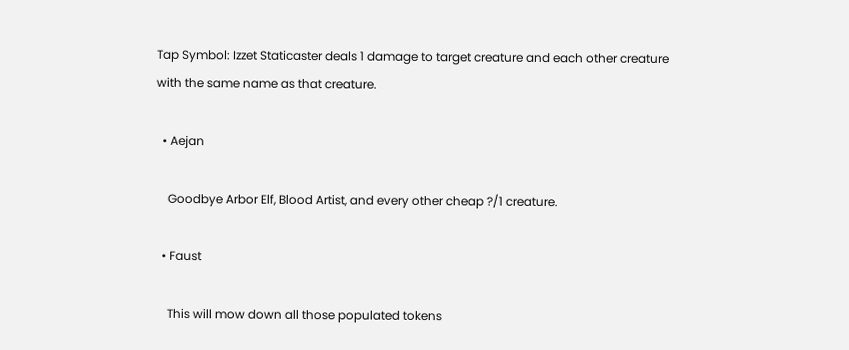Tap Symbol: Izzet Staticaster deals 1 damage to target creature and each other creature with the same name as that creature.

  • Aejan

    Goodbye Arbor Elf, Blood Artist, and every other cheap ?/1 creature.

  • Faust

    This will mow down all those populated tokens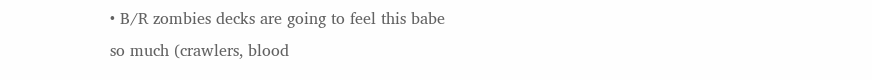• B/R zombies decks are going to feel this babe so much (crawlers, blood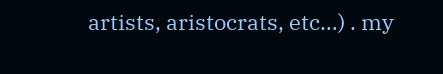artists, aristocrats, etc…) . my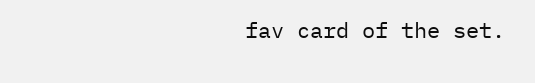fav card of the set.